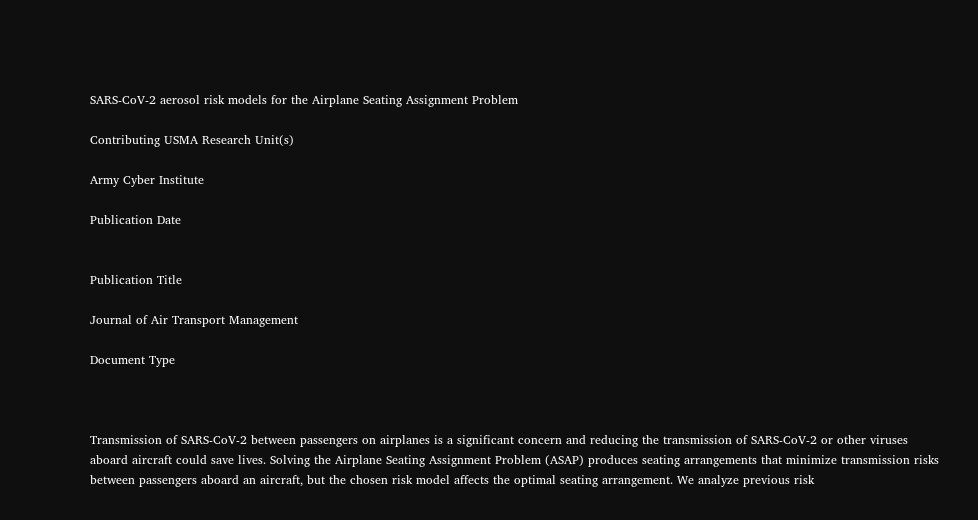SARS-CoV-2 aerosol risk models for the Airplane Seating Assignment Problem

Contributing USMA Research Unit(s)

Army Cyber Institute

Publication Date


Publication Title

Journal of Air Transport Management

Document Type



Transmission of SARS-CoV-2 between passengers on airplanes is a significant concern and reducing the transmission of SARS-CoV-2 or other viruses aboard aircraft could save lives. Solving the Airplane Seating Assignment Problem (ASAP) produces seating arrangements that minimize transmission risks between passengers aboard an aircraft, but the chosen risk model affects the optimal seating arrangement. We analyze previous risk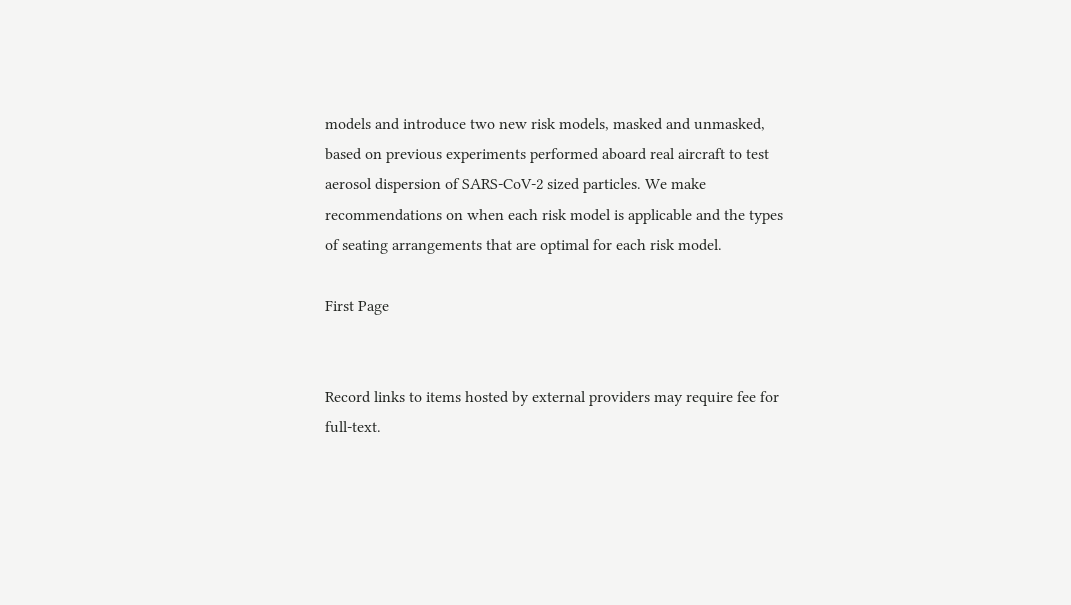models and introduce two new risk models, masked and unmasked, based on previous experiments performed aboard real aircraft to test aerosol dispersion of SARS-CoV-2 sized particles. We make recommendations on when each risk model is applicable and the types of seating arrangements that are optimal for each risk model.

First Page


Record links to items hosted by external providers may require fee for full-text.